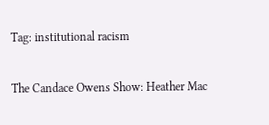Tag: institutional racism

The Candace Owens Show: Heather Mac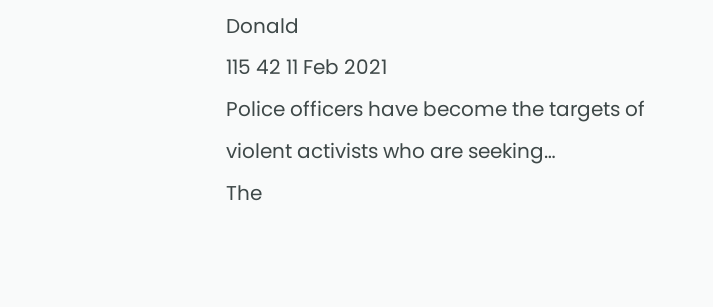Donald
115 42 11 Feb 2021
Police officers have become the targets of violent activists who are seeking…
The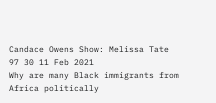Candace Owens Show: Melissa Tate
97 30 11 Feb 2021
Why are many Black immigrants from Africa politically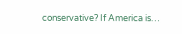conservative? If America is…